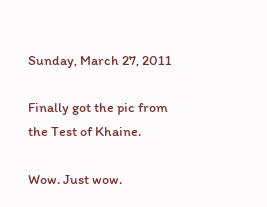Sunday, March 27, 2011

Finally got the pic from the Test of Khaine.

Wow. Just wow.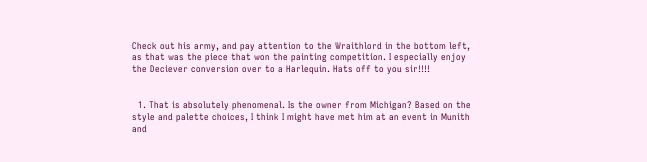Check out his army, and pay attention to the Wraithlord in the bottom left, as that was the piece that won the painting competition. I especially enjoy the Deciever conversion over to a Harlequin. Hats off to you sir!!!!


  1. That is absolutely phenomenal. Is the owner from Michigan? Based on the style and palette choices, I think I might have met him at an event in Munith and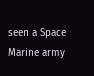seen a Space Marine army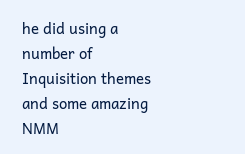he did using a number of Inquisition themes and some amazing NMM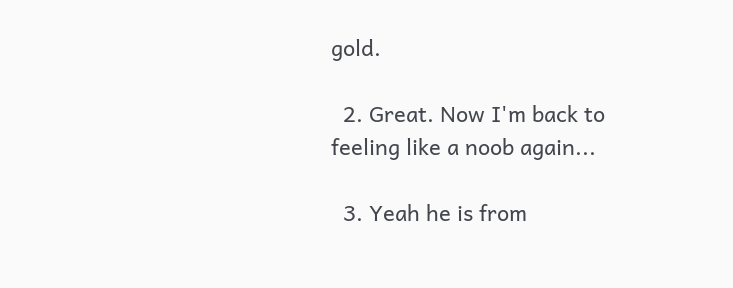gold.

  2. Great. Now I'm back to feeling like a noob again...

  3. Yeah he is from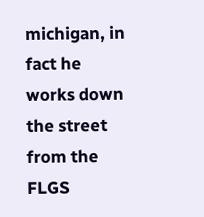michigan, in fact he works down the street from the FLGS